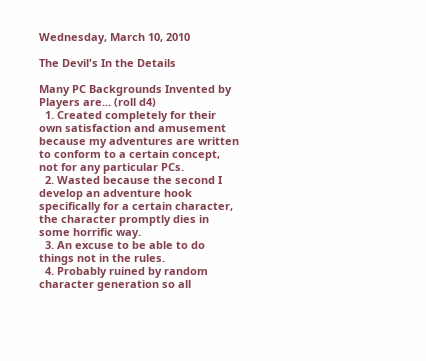Wednesday, March 10, 2010

The Devil's In the Details

Many PC Backgrounds Invented by Players are... (roll d4)
  1. Created completely for their own satisfaction and amusement because my adventures are written to conform to a certain concept, not for any particular PCs.
  2. Wasted because the second I develop an adventure hook specifically for a certain character, the character promptly dies in some horrific way.
  3. An excuse to be able to do things not in the rules.
  4. Probably ruined by random character generation so all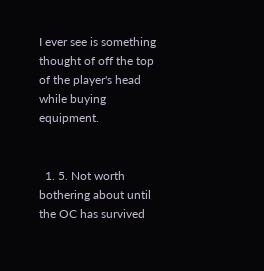I ever see is something thought of off the top of the player's head while buying equipment.


  1. 5. Not worth bothering about until the OC has survived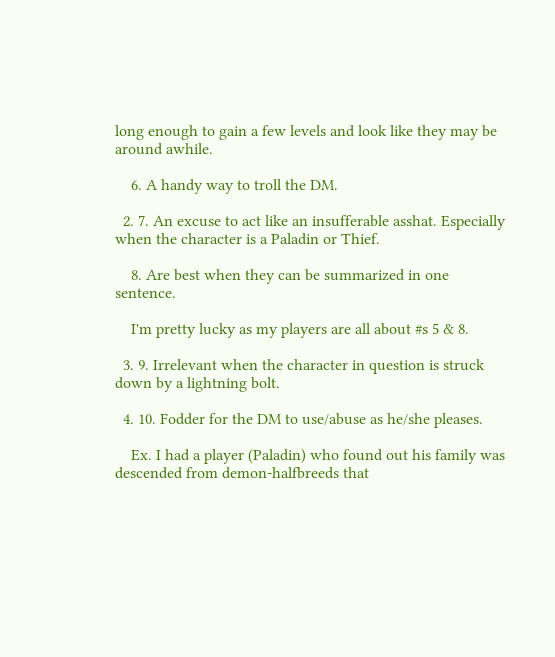long enough to gain a few levels and look like they may be around awhile.

    6. A handy way to troll the DM.

  2. 7. An excuse to act like an insufferable asshat. Especially when the character is a Paladin or Thief.

    8. Are best when they can be summarized in one sentence.

    I'm pretty lucky as my players are all about #s 5 & 8.

  3. 9. Irrelevant when the character in question is struck down by a lightning bolt.

  4. 10. Fodder for the DM to use/abuse as he/she pleases.

    Ex. I had a player (Paladin) who found out his family was descended from demon-halfbreeds that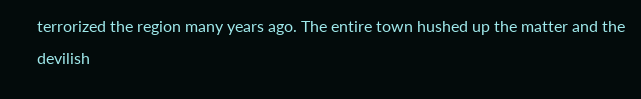terrorized the region many years ago. The entire town hushed up the matter and the devilish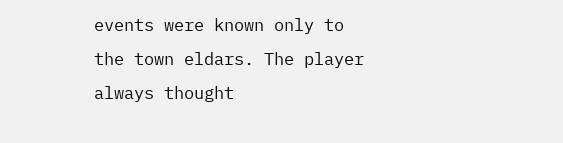events were known only to the town eldars. The player always thought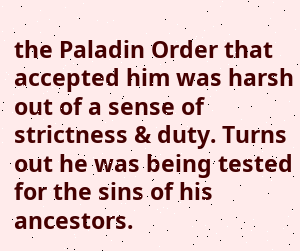the Paladin Order that accepted him was harsh out of a sense of strictness & duty. Turns out he was being tested for the sins of his ancestors.